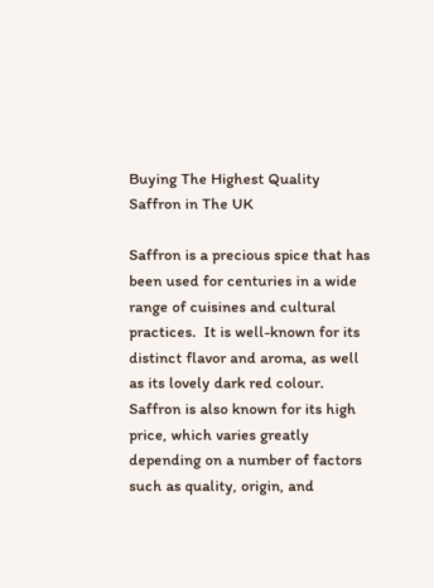Buying The Highest Quality Saffron in The UK

Saffron is a precious spice that has been used for centuries in a wide range of cuisines and cultural practices.  It is well-known for its distinct flavor and aroma, as well as its lovely dark red colour.  Saffron is also known for its high price, which varies greatly depending on a number of factors such as quality, origin, and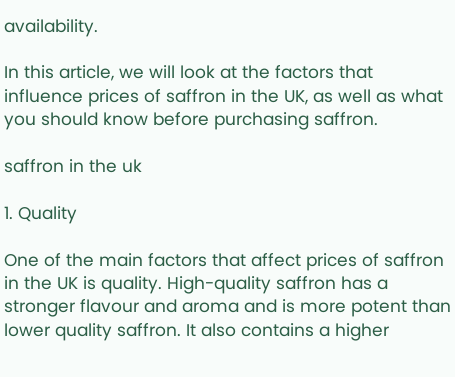availability.

In this article, we will look at the factors that influence prices of saffron in the UK, as well as what you should know before purchasing saffron.

saffron in the uk

1. Quality

One of the main factors that affect prices of saffron in the UK is quality. High-quality saffron has a stronger flavour and aroma and is more potent than lower quality saffron. It also contains a higher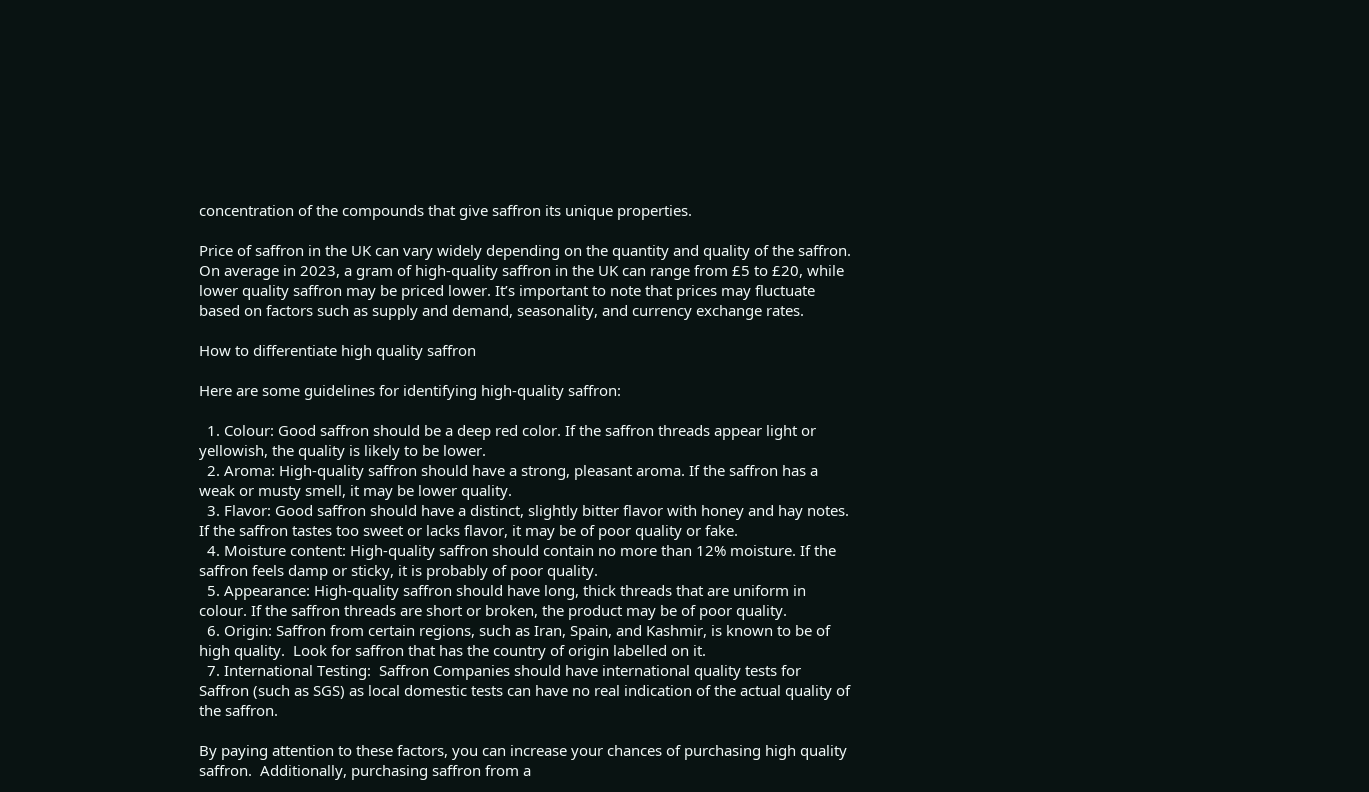concentration of the compounds that give saffron its unique properties.

Price of saffron in the UK can vary widely depending on the quantity and quality of the saffron.  On average in 2023, a gram of high-quality saffron in the UK can range from £5 to £20, while lower quality saffron may be priced lower. It’s important to note that prices may fluctuate based on factors such as supply and demand, seasonality, and currency exchange rates.

How to differentiate high quality saffron

Here are some guidelines for identifying high-quality saffron:

  1. Colour: Good saffron should be a deep red color. If the saffron threads appear light or yellowish, the quality is likely to be lower.
  2. Aroma: High-quality saffron should have a strong, pleasant aroma. If the saffron has a weak or musty smell, it may be lower quality.
  3. Flavor: Good saffron should have a distinct, slightly bitter flavor with honey and hay notes. If the saffron tastes too sweet or lacks flavor, it may be of poor quality or fake.
  4. Moisture content: High-quality saffron should contain no more than 12% moisture. If the saffron feels damp or sticky, it is probably of poor quality.
  5. Appearance: High-quality saffron should have long, thick threads that are uniform in colour. If the saffron threads are short or broken, the product may be of poor quality.
  6. Origin: Saffron from certain regions, such as Iran, Spain, and Kashmir, is known to be of high quality.  Look for saffron that has the country of origin labelled on it.
  7. International Testing:  Saffron Companies should have international quality tests for Saffron (such as SGS) as local domestic tests can have no real indication of the actual quality of the saffron.

By paying attention to these factors, you can increase your chances of purchasing high quality saffron.  Additionally, purchasing saffron from a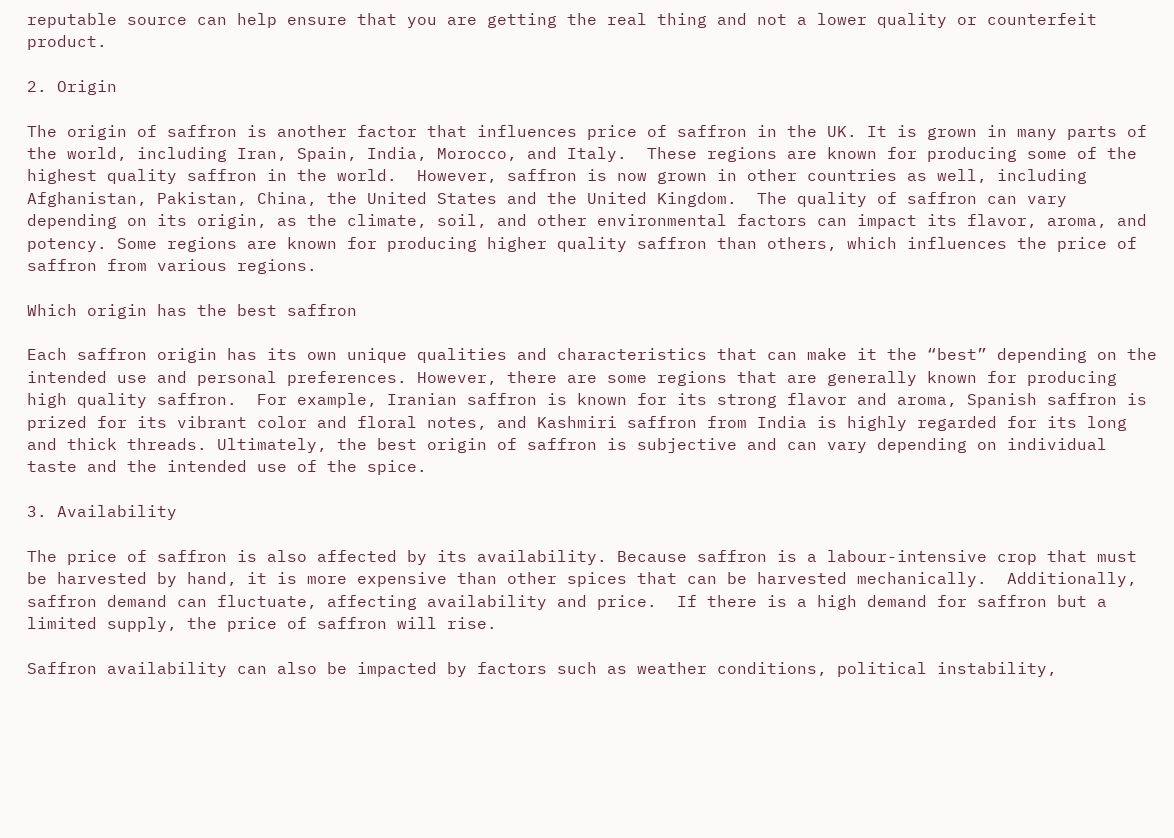reputable source can help ensure that you are getting the real thing and not a lower quality or counterfeit product.

2. Origin

The origin of saffron is another factor that influences price of saffron in the UK. It is grown in many parts of the world, including Iran, Spain, India, Morocco, and Italy.  These regions are known for producing some of the highest quality saffron in the world.  However, saffron is now grown in other countries as well, including Afghanistan, Pakistan, China, the United States and the United Kingdom.  The quality of saffron can vary depending on its origin, as the climate, soil, and other environmental factors can impact its flavor, aroma, and potency. Some regions are known for producing higher quality saffron than others, which influences the price of saffron from various regions.

Which origin has the best saffron

Each saffron origin has its own unique qualities and characteristics that can make it the “best” depending on the intended use and personal preferences. However, there are some regions that are generally known for producing high quality saffron.  For example, Iranian saffron is known for its strong flavor and aroma, Spanish saffron is prized for its vibrant color and floral notes, and Kashmiri saffron from India is highly regarded for its long and thick threads. Ultimately, the best origin of saffron is subjective and can vary depending on individual taste and the intended use of the spice.

3. Availability

The price of saffron is also affected by its availability. Because saffron is a labour-intensive crop that must be harvested by hand, it is more expensive than other spices that can be harvested mechanically.  Additionally, saffron demand can fluctuate, affecting availability and price.  If there is a high demand for saffron but a limited supply, the price of saffron will rise.

Saffron availability can also be impacted by factors such as weather conditions, political instability,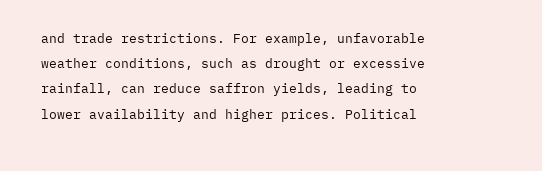and trade restrictions. For example, unfavorable weather conditions, such as drought or excessive rainfall, can reduce saffron yields, leading to lower availability and higher prices. Political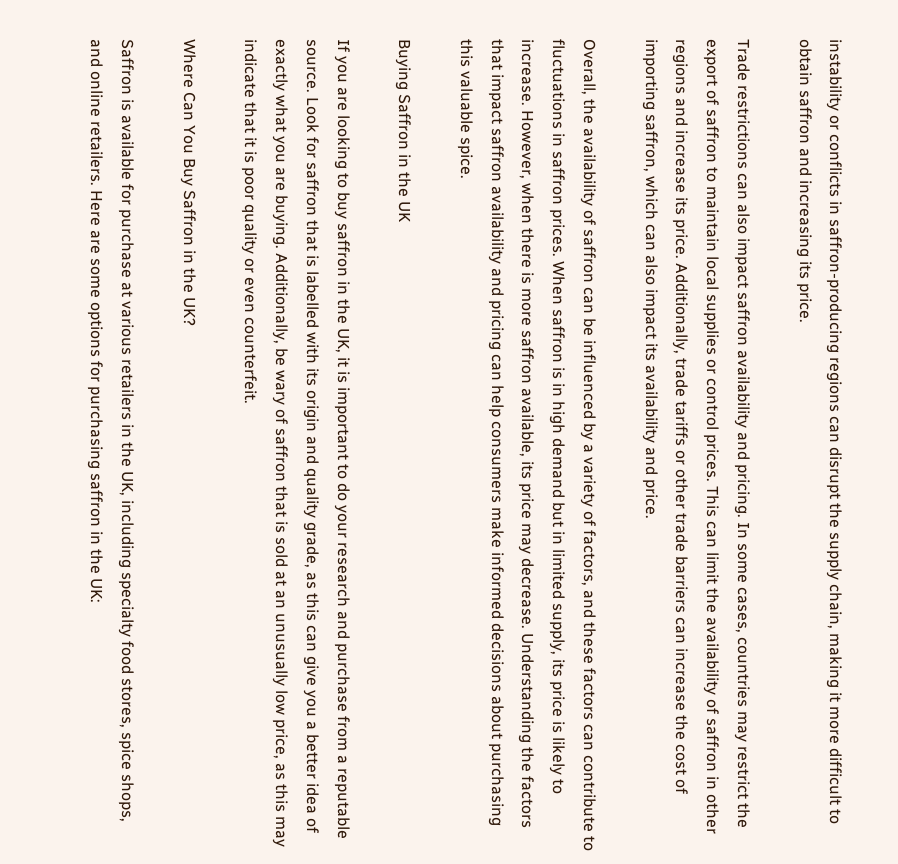instability or conflicts in saffron-producing regions can disrupt the supply chain, making it more difficult to obtain saffron and increasing its price.

Trade restrictions can also impact saffron availability and pricing. In some cases, countries may restrict the export of saffron to maintain local supplies or control prices. This can limit the availability of saffron in other regions and increase its price. Additionally, trade tariffs or other trade barriers can increase the cost of importing saffron, which can also impact its availability and price.

Overall, the availability of saffron can be influenced by a variety of factors, and these factors can contribute to fluctuations in saffron prices. When saffron is in high demand but in limited supply, its price is likely to increase. However, when there is more saffron available, its price may decrease. Understanding the factors that impact saffron availability and pricing can help consumers make informed decisions about purchasing this valuable spice.

Buying Saffron in the UK

If you are looking to buy saffron in the UK, it is important to do your research and purchase from a reputable source. Look for saffron that is labelled with its origin and quality grade, as this can give you a better idea of exactly what you are buying. Additionally, be wary of saffron that is sold at an unusually low price, as this may indicate that it is poor quality or even counterfeit.

Where Can You Buy Saffron in the UK?

Saffron is available for purchase at various retailers in the UK, including specialty food stores, spice shops, and online retailers. Here are some options for purchasing saffron in the UK: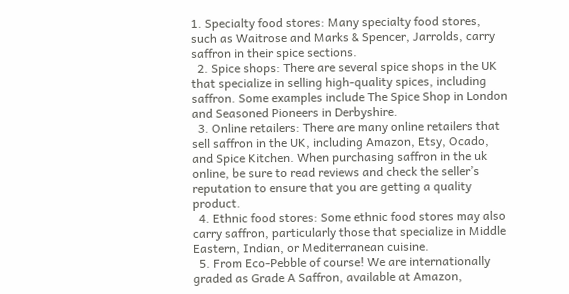1. Specialty food stores: Many specialty food stores, such as Waitrose and Marks & Spencer, Jarrolds, carry saffron in their spice sections.
  2. Spice shops: There are several spice shops in the UK that specialize in selling high-quality spices, including saffron. Some examples include The Spice Shop in London and Seasoned Pioneers in Derbyshire.
  3. Online retailers: There are many online retailers that sell saffron in the UK, including Amazon, Etsy, Ocado, and Spice Kitchen. When purchasing saffron in the uk online, be sure to read reviews and check the seller’s reputation to ensure that you are getting a quality product.
  4. Ethnic food stores: Some ethnic food stores may also carry saffron, particularly those that specialize in Middle Eastern, Indian, or Mediterranean cuisine.
  5. From Eco-Pebble of course! We are internationally graded as Grade A Saffron, available at Amazon,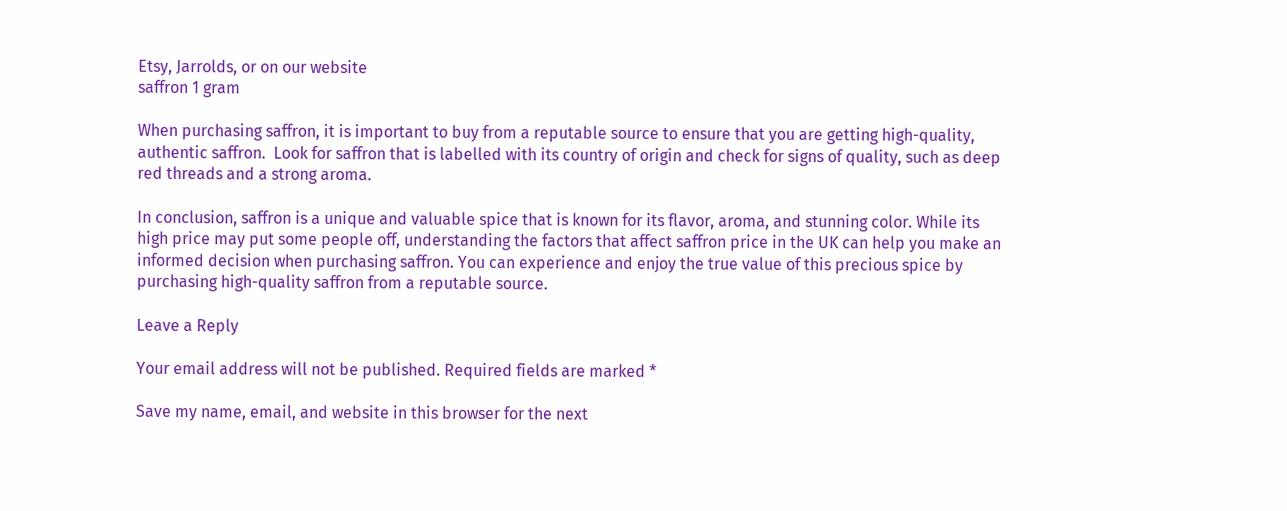Etsy, Jarrolds, or on our website
saffron 1 gram

When purchasing saffron, it is important to buy from a reputable source to ensure that you are getting high-quality, authentic saffron.  Look for saffron that is labelled with its country of origin and check for signs of quality, such as deep red threads and a strong aroma.

In conclusion, saffron is a unique and valuable spice that is known for its flavor, aroma, and stunning color. While its high price may put some people off, understanding the factors that affect saffron price in the UK can help you make an informed decision when purchasing saffron. You can experience and enjoy the true value of this precious spice by purchasing high-quality saffron from a reputable source.

Leave a Reply

Your email address will not be published. Required fields are marked *

Save my name, email, and website in this browser for the next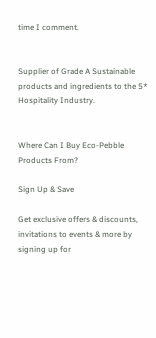time I comment.


Supplier of Grade A Sustainable products and ingredients to the 5* Hospitality Industry.


Where Can I Buy Eco-Pebble Products From?

Sign Up & Save

Get exclusive offers & discounts, invitations to events & more by signing up for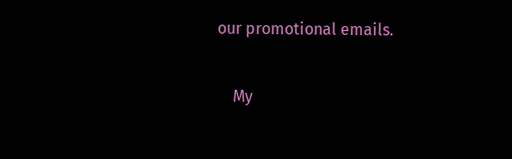our promotional emails.

    My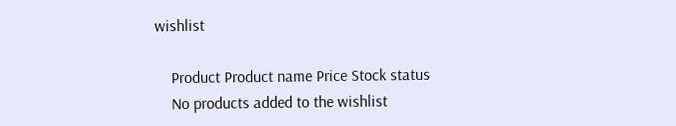wishlist

    Product Product name Price Stock status
    No products added to the wishlist